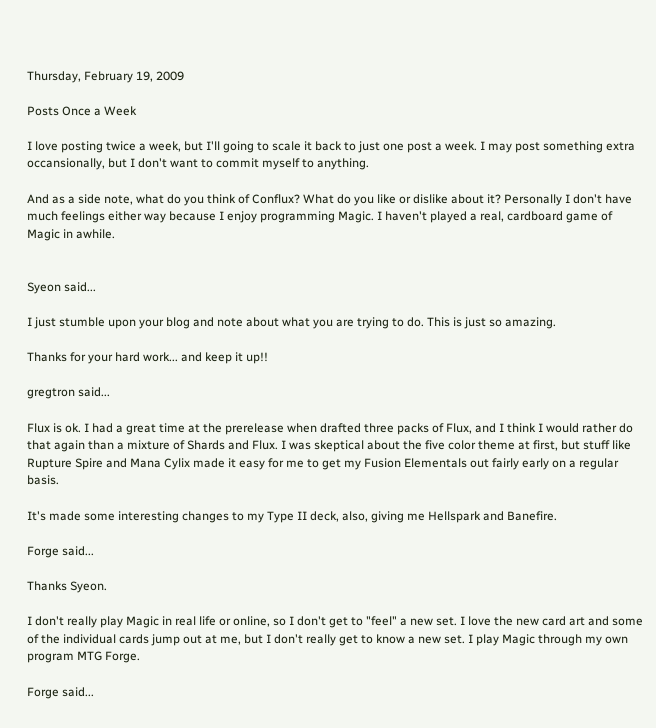Thursday, February 19, 2009

Posts Once a Week

I love posting twice a week, but I'll going to scale it back to just one post a week. I may post something extra occansionally, but I don't want to commit myself to anything.

And as a side note, what do you think of Conflux? What do you like or dislike about it? Personally I don't have much feelings either way because I enjoy programming Magic. I haven't played a real, cardboard game of Magic in awhile.


Syeon said...

I just stumble upon your blog and note about what you are trying to do. This is just so amazing.

Thanks for your hard work... and keep it up!!

gregtron said...

Flux is ok. I had a great time at the prerelease when drafted three packs of Flux, and I think I would rather do that again than a mixture of Shards and Flux. I was skeptical about the five color theme at first, but stuff like Rupture Spire and Mana Cylix made it easy for me to get my Fusion Elementals out fairly early on a regular basis.

It's made some interesting changes to my Type II deck, also, giving me Hellspark and Banefire.

Forge said...

Thanks Syeon.

I don't really play Magic in real life or online, so I don't get to "feel" a new set. I love the new card art and some of the individual cards jump out at me, but I don't really get to know a new set. I play Magic through my own program MTG Forge.

Forge said...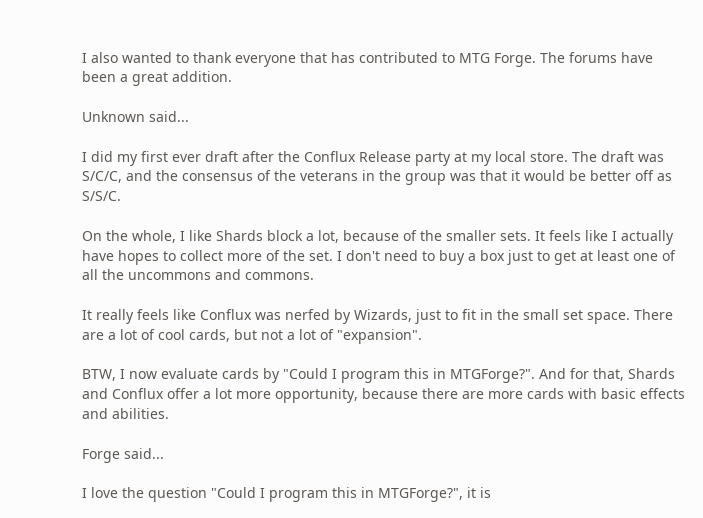I also wanted to thank everyone that has contributed to MTG Forge. The forums have been a great addition.

Unknown said...

I did my first ever draft after the Conflux Release party at my local store. The draft was S/C/C, and the consensus of the veterans in the group was that it would be better off as S/S/C.

On the whole, I like Shards block a lot, because of the smaller sets. It feels like I actually have hopes to collect more of the set. I don't need to buy a box just to get at least one of all the uncommons and commons.

It really feels like Conflux was nerfed by Wizards, just to fit in the small set space. There are a lot of cool cards, but not a lot of "expansion".

BTW, I now evaluate cards by "Could I program this in MTGForge?". And for that, Shards and Conflux offer a lot more opportunity, because there are more cards with basic effects and abilities.

Forge said...

I love the question "Could I program this in MTGForge?", it is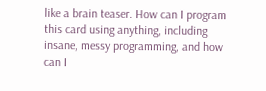like a brain teaser. How can I program this card using anything, including insane, messy programming, and how can I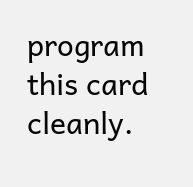program this card cleanly.